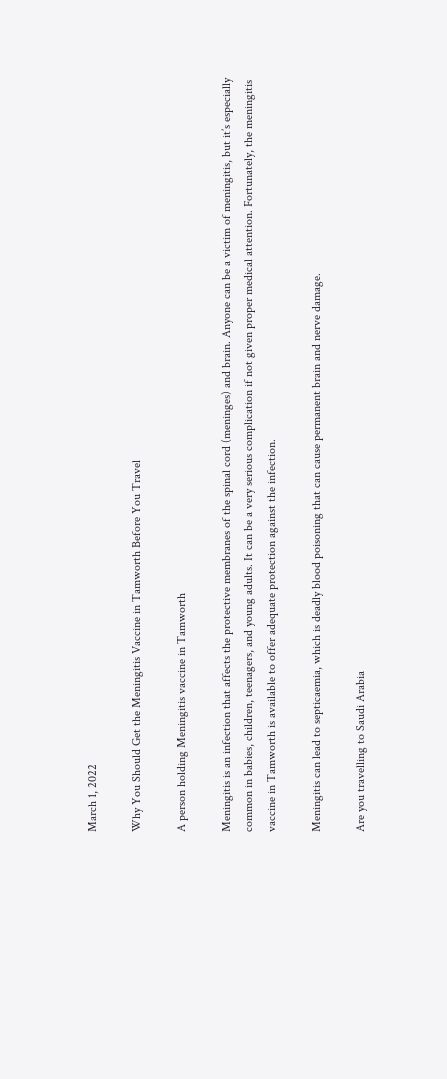March 1, 2022

Why You Should Get the Meningitis Vaccine in Tamworth Before You Travel

A person holding Meningitis vaccine in Tamworth

Meningitis is an infection that affects the protective membranes of the spinal cord (meninges) and brain. Anyone can be a victim of meningitis, but it’s especially common in babies, children, teenagers, and young adults. It can be a very serious complication if not given proper medical attention. Fortunately, the meningitis vaccine in Tamworth is available to offer adequate protection against the infection.

Meningitis can lead to septicaemia, which is deadly blood poisoning that can cause permanent brain and nerve damage.

Are you travelling to Saudi Arabia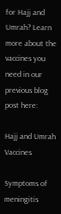for Hajj and Umrah? Learn more about the vaccines you need in our previous blog post here:

Hajj and Umrah Vaccines

Symptoms of meningitis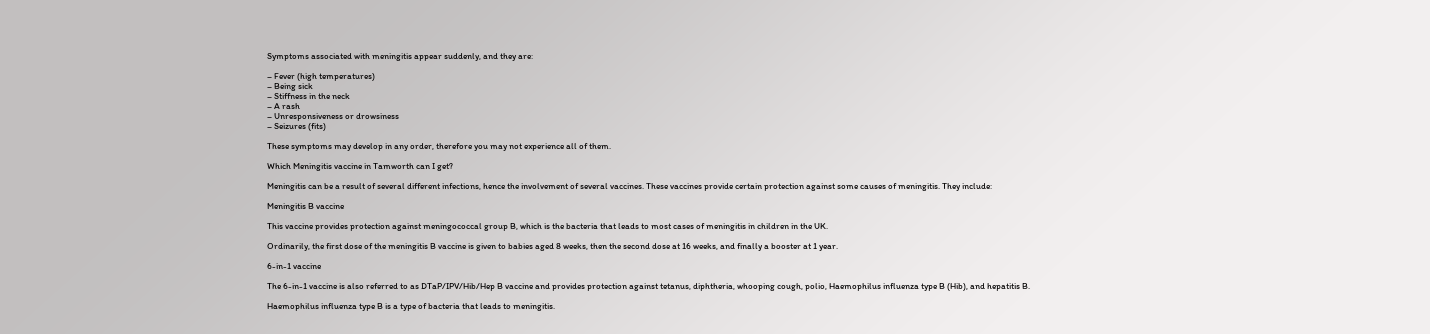Symptoms associated with meningitis appear suddenly, and they are:

– Fever (high temperatures)
– Being sick
– Stiffness in the neck
– A rash
– Unresponsiveness or drowsiness
– Seizures (fits)

These symptoms may develop in any order, therefore you may not experience all of them.

Which Meningitis vaccine in Tamworth can I get?

Meningitis can be a result of several different infections, hence the involvement of several vaccines. These vaccines provide certain protection against some causes of meningitis. They include:

Meningitis B vaccine

This vaccine provides protection against meningococcal group B, which is the bacteria that leads to most cases of meningitis in children in the UK.

Ordinarily, the first dose of the meningitis B vaccine is given to babies aged 8 weeks, then the second dose at 16 weeks, and finally a booster at 1 year.

6-in-1 vaccine

The 6-in-1 vaccine is also referred to as DTaP/IPV/Hib/Hep B vaccine and provides protection against tetanus, diphtheria, whooping cough, polio, Haemophilus influenza type B (Hib), and hepatitis B.

Haemophilus influenza type B is a type of bacteria that leads to meningitis.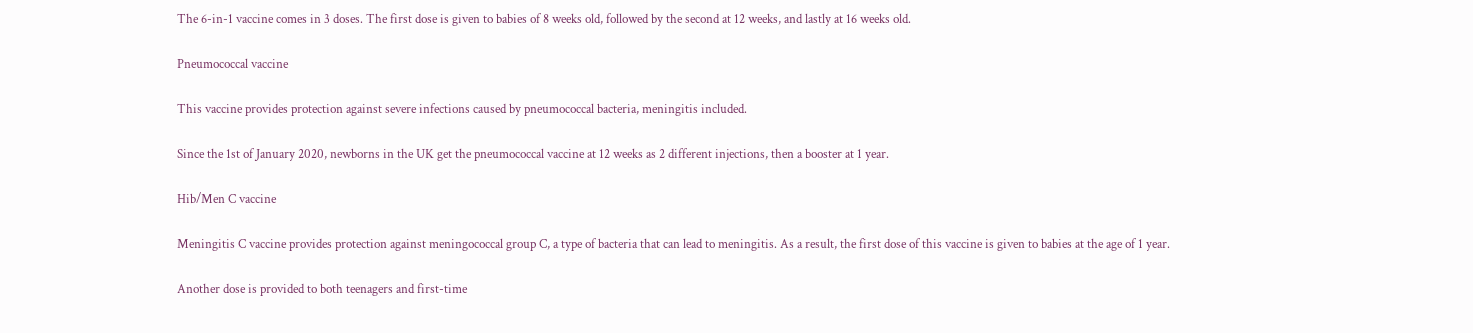The 6-in-1 vaccine comes in 3 doses. The first dose is given to babies of 8 weeks old, followed by the second at 12 weeks, and lastly at 16 weeks old.

Pneumococcal vaccine

This vaccine provides protection against severe infections caused by pneumococcal bacteria, meningitis included.

Since the 1st of January 2020, newborns in the UK get the pneumococcal vaccine at 12 weeks as 2 different injections, then a booster at 1 year.

Hib/Men C vaccine

Meningitis C vaccine provides protection against meningococcal group C, a type of bacteria that can lead to meningitis. As a result, the first dose of this vaccine is given to babies at the age of 1 year.

Another dose is provided to both teenagers and first-time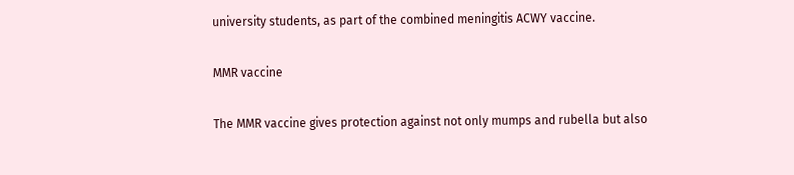university students, as part of the combined meningitis ACWY vaccine.

MMR vaccine

The MMR vaccine gives protection against not only mumps and rubella but also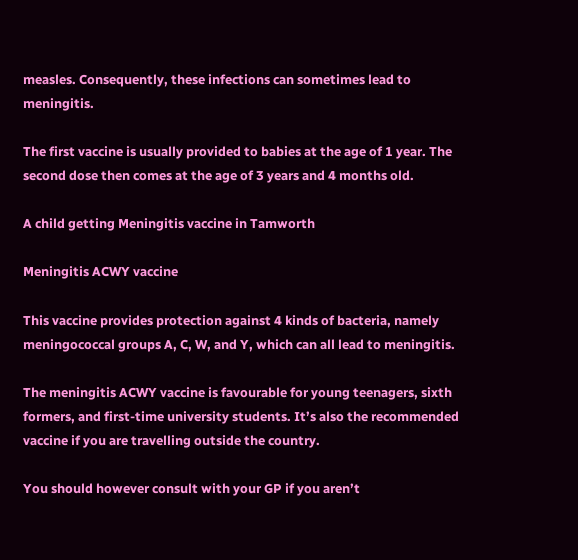measles. Consequently, these infections can sometimes lead to meningitis.

The first vaccine is usually provided to babies at the age of 1 year. The second dose then comes at the age of 3 years and 4 months old.

A child getting Meningitis vaccine in Tamworth

Meningitis ACWY vaccine

This vaccine provides protection against 4 kinds of bacteria, namely meningococcal groups A, C, W, and Y, which can all lead to meningitis.

The meningitis ACWY vaccine is favourable for young teenagers, sixth formers, and first-time university students. It’s also the recommended vaccine if you are travelling outside the country.

You should however consult with your GP if you aren’t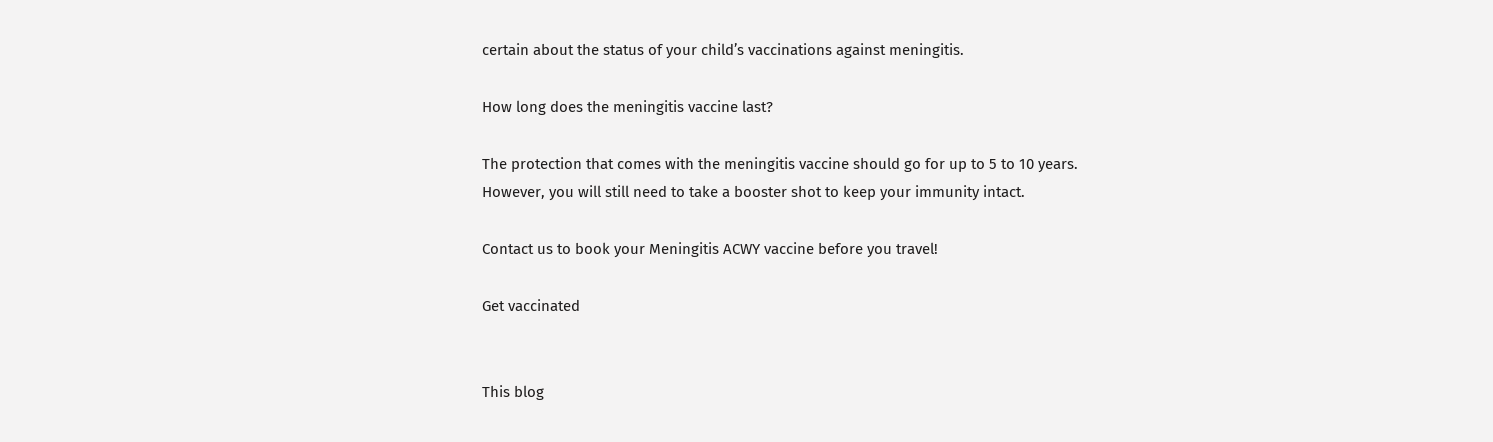certain about the status of your child’s vaccinations against meningitis.

How long does the meningitis vaccine last?

The protection that comes with the meningitis vaccine should go for up to 5 to 10 years. However, you will still need to take a booster shot to keep your immunity intact.

Contact us to book your Meningitis ACWY vaccine before you travel!

Get vaccinated


This blog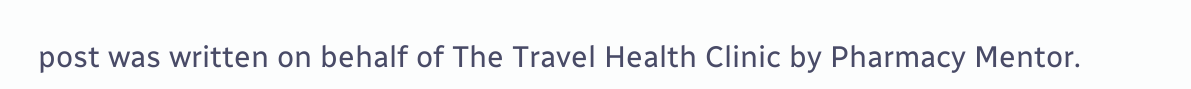post was written on behalf of The Travel Health Clinic by Pharmacy Mentor.